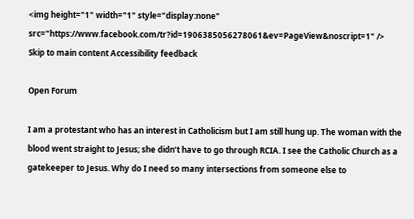<img height="1" width="1" style="display:none" src="https://www.facebook.com/tr?id=1906385056278061&ev=PageView&noscript=1" />
Skip to main content Accessibility feedback

Open Forum

I am a protestant who has an interest in Catholicism but I am still hung up. The woman with the blood went straight to Jesus; she didn’t have to go through RCIA. I see the Catholic Church as a gatekeeper to Jesus. Why do I need so many intersections from someone else to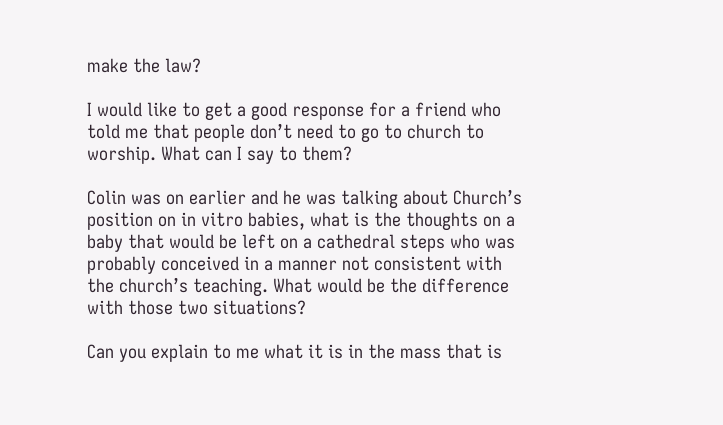make the law?

I would like to get a good response for a friend who told me that people don’t need to go to church to worship. What can I say to them?

Colin was on earlier and he was talking about Church’s position on in vitro babies, what is the thoughts on a baby that would be left on a cathedral steps who was probably conceived in a manner not consistent with the church’s teaching. What would be the difference with those two situations?

Can you explain to me what it is in the mass that is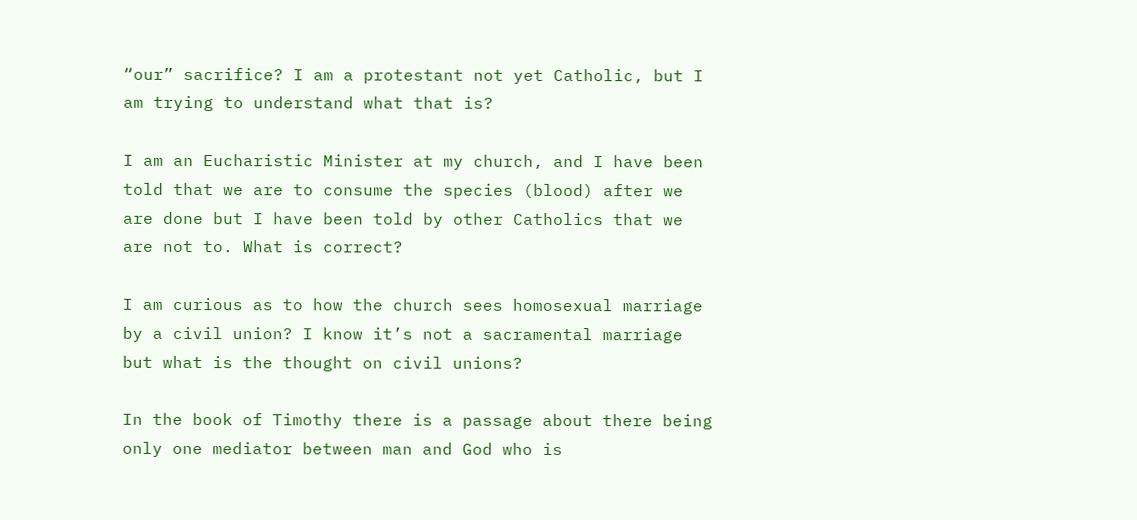“our” sacrifice? I am a protestant not yet Catholic, but I am trying to understand what that is?

I am an Eucharistic Minister at my church, and I have been told that we are to consume the species (blood) after we are done but I have been told by other Catholics that we are not to. What is correct?

I am curious as to how the church sees homosexual marriage by a civil union? I know it’s not a sacramental marriage but what is the thought on civil unions?

In the book of Timothy there is a passage about there being only one mediator between man and God who is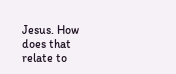Jesus. How does that relate to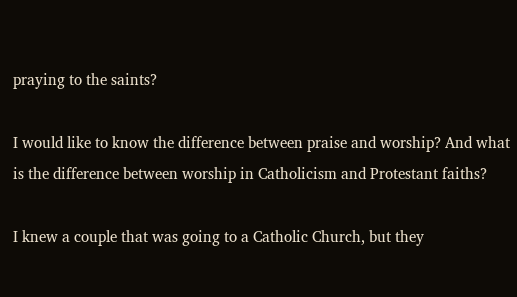praying to the saints?

I would like to know the difference between praise and worship? And what is the difference between worship in Catholicism and Protestant faiths?

I knew a couple that was going to a Catholic Church, but they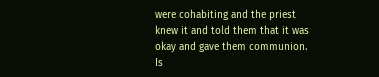were cohabiting and the priest knew it and told them that it was okay and gave them communion. Is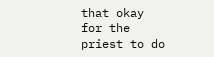that okay for the priest to do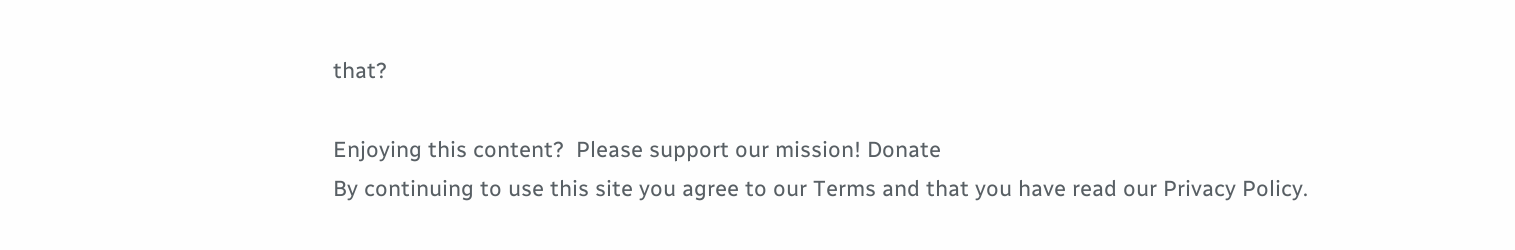that?

Enjoying this content?  Please support our mission! Donate
By continuing to use this site you agree to our Terms and that you have read our Privacy Policy.